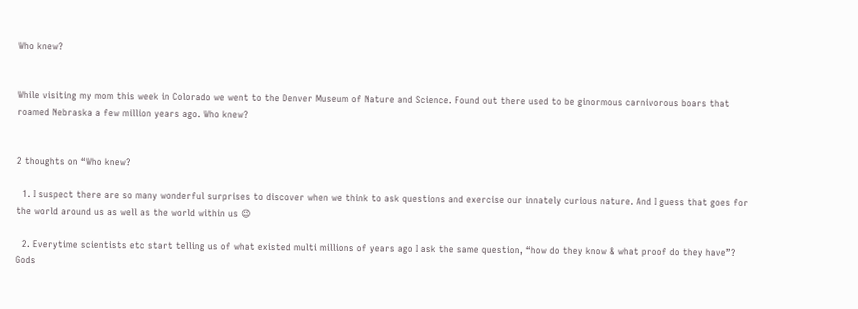Who knew?


While visiting my mom this week in Colorado we went to the Denver Museum of Nature and Science. Found out there used to be ginormous carnivorous boars that roamed Nebraska a few million years ago. Who knew?


2 thoughts on “Who knew?

  1. I suspect there are so many wonderful surprises to discover when we think to ask questions and exercise our innately curious nature. And I guess that goes for the world around us as well as the world within us 😉

  2. Everytime scientists etc start telling us of what existed multi millions of years ago I ask the same question, “how do they know & what proof do they have”? Gods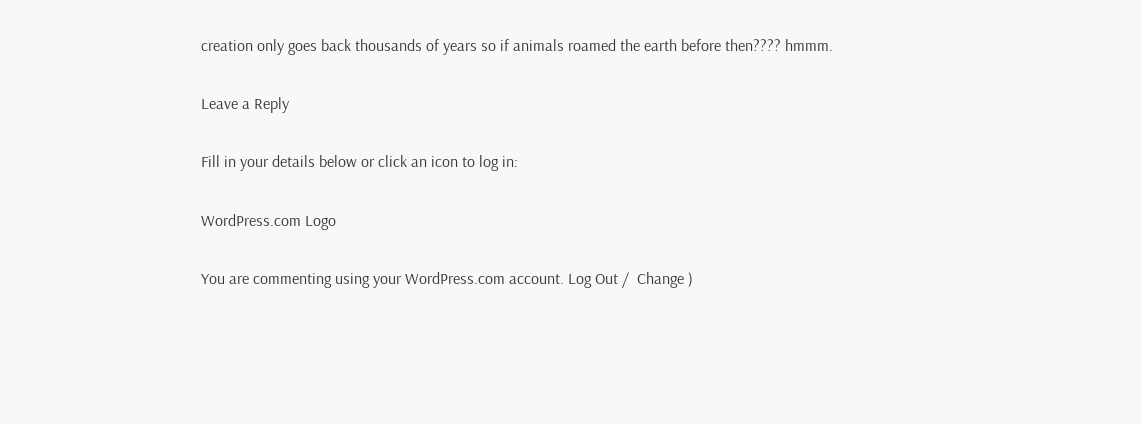creation only goes back thousands of years so if animals roamed the earth before then???? hmmm.

Leave a Reply

Fill in your details below or click an icon to log in:

WordPress.com Logo

You are commenting using your WordPress.com account. Log Out /  Change )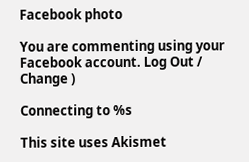Facebook photo

You are commenting using your Facebook account. Log Out /  Change )

Connecting to %s

This site uses Akismet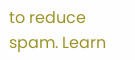to reduce spam. Learn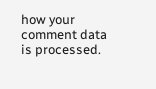how your comment data is processed.